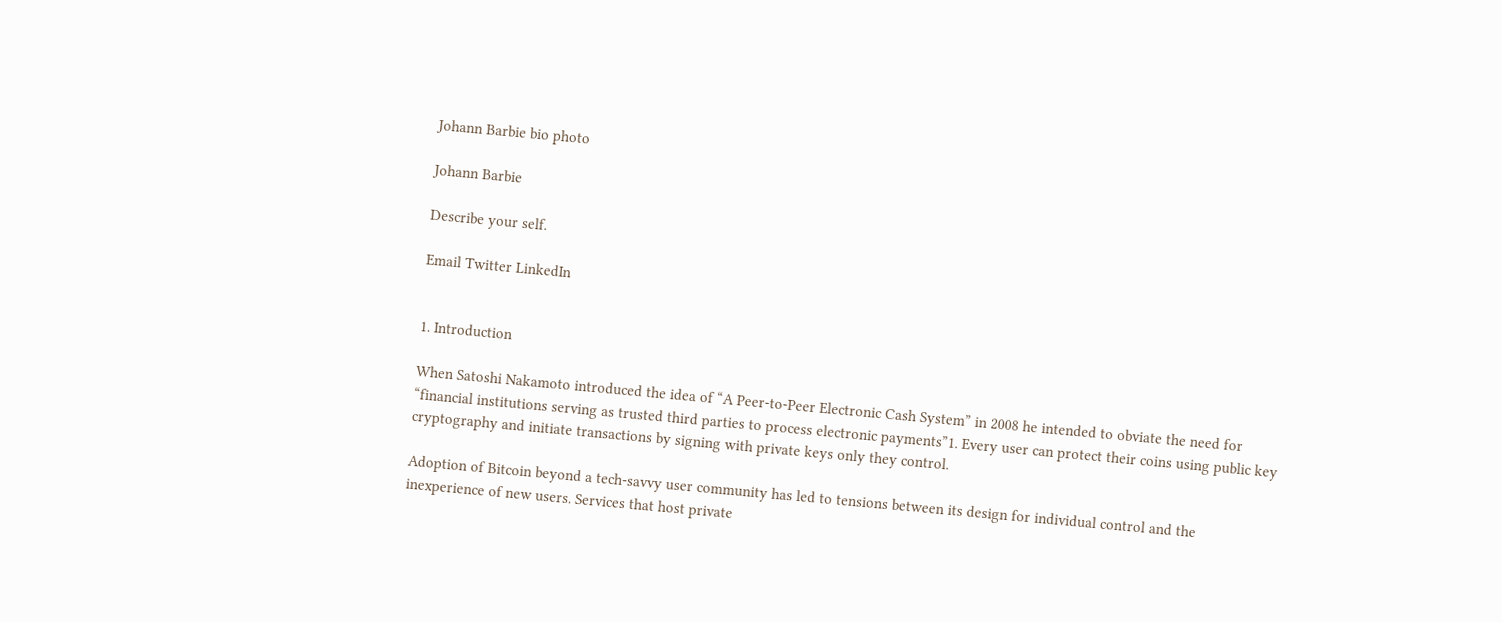Johann Barbie bio photo

Johann Barbie

Describe your self.

Email Twitter LinkedIn


1. Introduction

When Satoshi Nakamoto introduced the idea of “A Peer-to-Peer Electronic Cash System” in 2008 he intended to obviate the need for “financial institutions serving as trusted third parties to process electronic payments”1. Every user can protect their coins using public key cryptography and initiate transactions by signing with private keys only they control.

Adoption of Bitcoin beyond a tech-savvy user community has led to tensions between its design for individual control and the inexperience of new users. Services that host private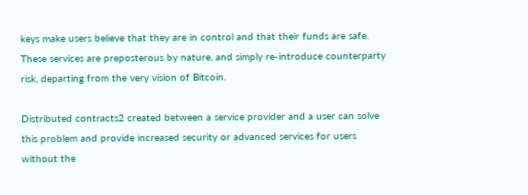keys make users believe that they are in control and that their funds are safe. These services are preposterous by nature, and simply re-introduce counterparty risk, departing from the very vision of Bitcoin.

Distributed contracts2 created between a service provider and a user can solve this problem and provide increased security or advanced services for users without the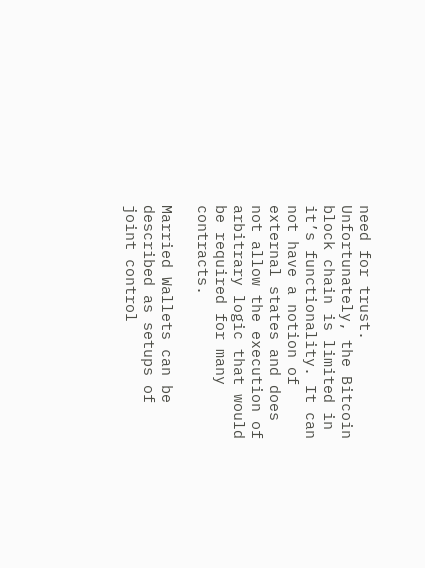need for trust. Unfortunately, the Bitcoin block chain is limited in it’s functionality. It can not have a notion of external states and does not allow the execution of arbitrary logic that would be required for many contracts.

Married Wallets can be described as setups of joint control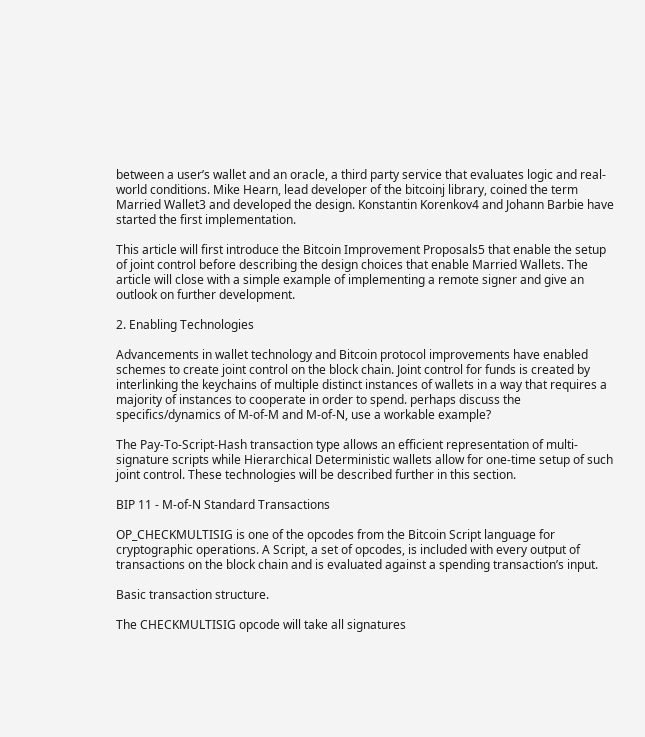between a user’s wallet and an oracle, a third party service that evaluates logic and real-world conditions. Mike Hearn, lead developer of the bitcoinj library, coined the term Married Wallet3 and developed the design. Konstantin Korenkov4 and Johann Barbie have started the first implementation.

This article will first introduce the Bitcoin Improvement Proposals5 that enable the setup of joint control before describing the design choices that enable Married Wallets. The article will close with a simple example of implementing a remote signer and give an outlook on further development.

2. Enabling Technologies

Advancements in wallet technology and Bitcoin protocol improvements have enabled schemes to create joint control on the block chain. Joint control for funds is created by interlinking the keychains of multiple distinct instances of wallets in a way that requires a majority of instances to cooperate in order to spend. perhaps discuss the specifics/dynamics of M-of-M and M-of-N, use a workable example?

The Pay-To-Script-Hash transaction type allows an efficient representation of multi-signature scripts while Hierarchical Deterministic wallets allow for one-time setup of such joint control. These technologies will be described further in this section.

BIP 11 - M-of-N Standard Transactions

OP_CHECKMULTISIG is one of the opcodes from the Bitcoin Script language for cryptographic operations. A Script, a set of opcodes, is included with every output of transactions on the block chain and is evaluated against a spending transaction’s input.

Basic transaction structure.

The CHECKMULTISIG opcode will take all signatures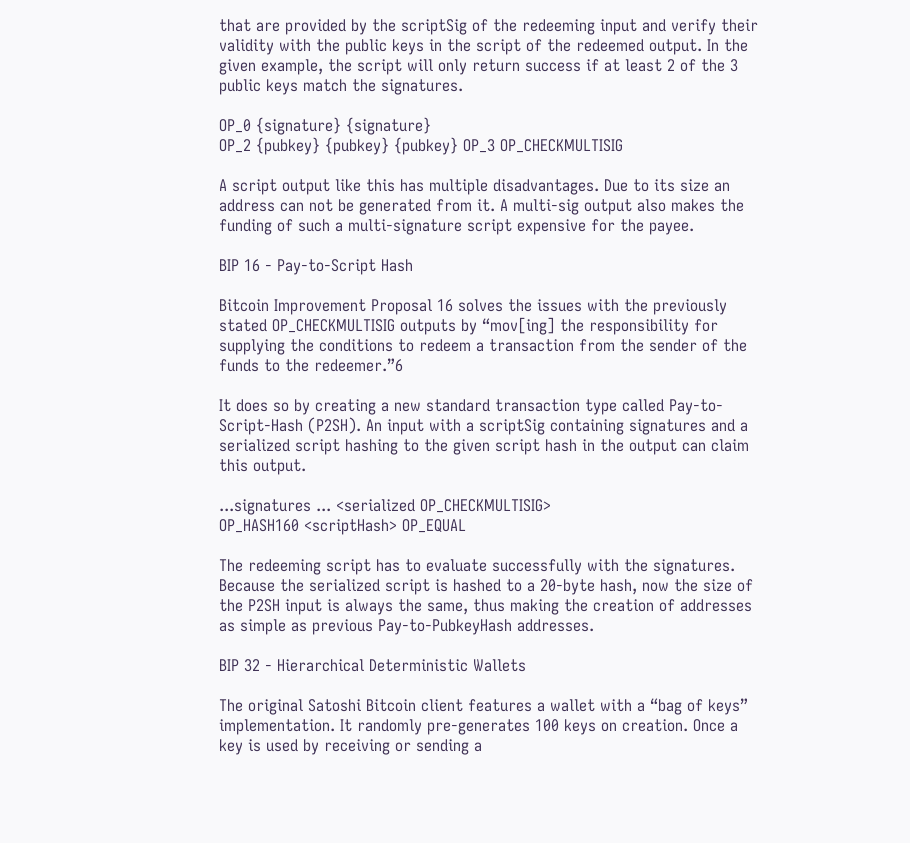that are provided by the scriptSig of the redeeming input and verify their validity with the public keys in the script of the redeemed output. In the given example, the script will only return success if at least 2 of the 3 public keys match the signatures.

OP_0 {signature} {signature}
OP_2 {pubkey} {pubkey} {pubkey} OP_3 OP_CHECKMULTISIG

A script output like this has multiple disadvantages. Due to its size an address can not be generated from it. A multi-sig output also makes the funding of such a multi-signature script expensive for the payee.

BIP 16 - Pay-to-Script Hash

Bitcoin Improvement Proposal 16 solves the issues with the previously stated OP_CHECKMULTISIG outputs by “mov[ing] the responsibility for supplying the conditions to redeem a transaction from the sender of the funds to the redeemer.”6

It does so by creating a new standard transaction type called Pay-to-Script-Hash (P2SH). An input with a scriptSig containing signatures and a serialized script hashing to the given script hash in the output can claim this output.

...signatures ... <serialized OP_CHECKMULTISIG>
OP_HASH160 <scriptHash> OP_EQUAL

The redeeming script has to evaluate successfully with the signatures. Because the serialized script is hashed to a 20-byte hash, now the size of the P2SH input is always the same, thus making the creation of addresses as simple as previous Pay-to-PubkeyHash addresses.

BIP 32 - Hierarchical Deterministic Wallets

The original Satoshi Bitcoin client features a wallet with a “bag of keys” implementation. It randomly pre-generates 100 keys on creation. Once a key is used by receiving or sending a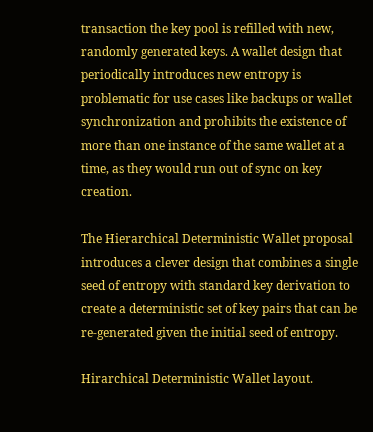transaction the key pool is refilled with new, randomly generated keys. A wallet design that periodically introduces new entropy is problematic for use cases like backups or wallet synchronization and prohibits the existence of more than one instance of the same wallet at a time, as they would run out of sync on key creation.

The Hierarchical Deterministic Wallet proposal introduces a clever design that combines a single seed of entropy with standard key derivation to create a deterministic set of key pairs that can be re-generated given the initial seed of entropy.

Hirarchical Deterministic Wallet layout.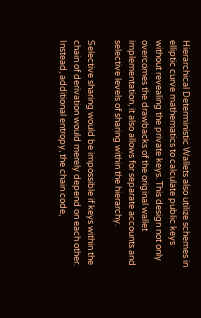Hierarchical Deterministic Wallets also utilize schemes in elliptic curve mathematics to calculate public keys without revealing the private keys. This design not only overcomes the drawbacks of the original wallet implementation, it also allows for separate accounts and selective levels of sharing within the hierarchy.

Selective sharing would be impossible if keys within the chain of derivation would merely depend on each other. Instead, additional entropy, the chain code,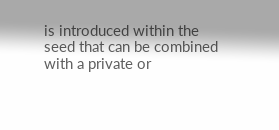is introduced within the seed that can be combined with a private or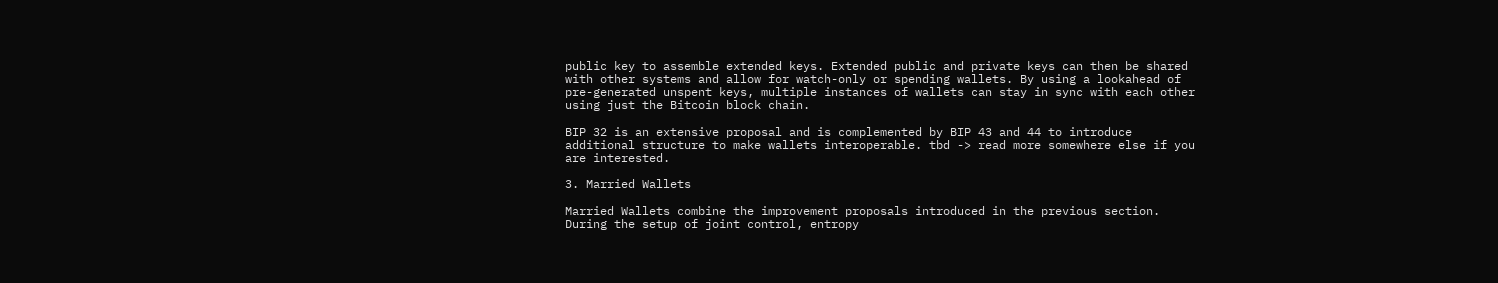public key to assemble extended keys. Extended public and private keys can then be shared with other systems and allow for watch-only or spending wallets. By using a lookahead of pre-generated unspent keys, multiple instances of wallets can stay in sync with each other using just the Bitcoin block chain.

BIP 32 is an extensive proposal and is complemented by BIP 43 and 44 to introduce additional structure to make wallets interoperable. tbd -> read more somewhere else if you are interested.

3. Married Wallets

Married Wallets combine the improvement proposals introduced in the previous section. During the setup of joint control, entropy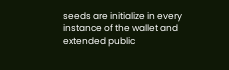seeds are initialize in every instance of the wallet and extended public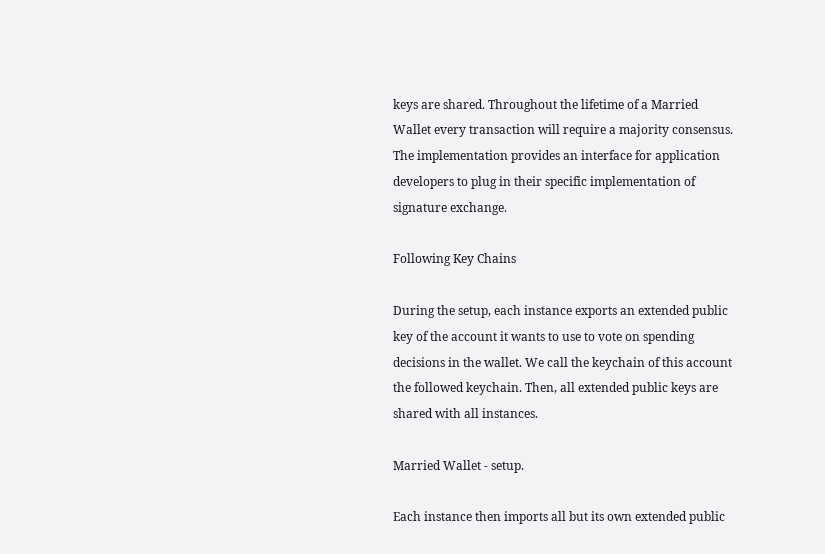keys are shared. Throughout the lifetime of a Married Wallet every transaction will require a majority consensus. The implementation provides an interface for application developers to plug in their specific implementation of signature exchange.

Following Key Chains

During the setup, each instance exports an extended public key of the account it wants to use to vote on spending decisions in the wallet. We call the keychain of this account the followed keychain. Then, all extended public keys are shared with all instances.

Married Wallet - setup.

Each instance then imports all but its own extended public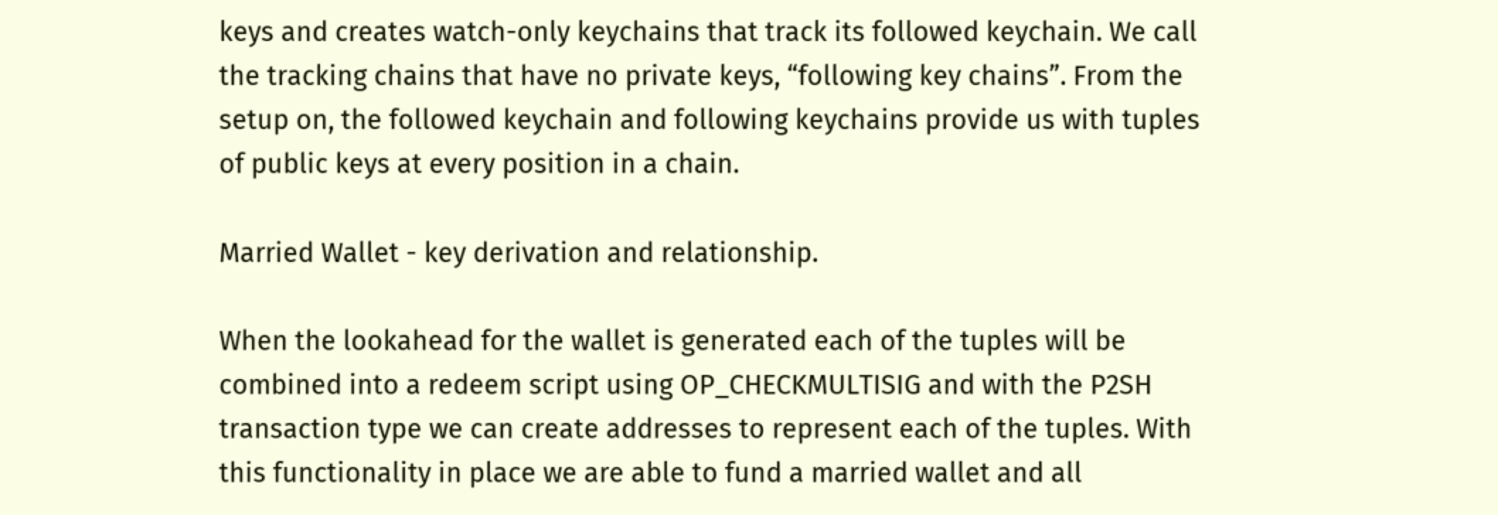keys and creates watch-only keychains that track its followed keychain. We call the tracking chains that have no private keys, “following key chains”. From the setup on, the followed keychain and following keychains provide us with tuples of public keys at every position in a chain.

Married Wallet - key derivation and relationship.

When the lookahead for the wallet is generated each of the tuples will be combined into a redeem script using OP_CHECKMULTISIG and with the P2SH transaction type we can create addresses to represent each of the tuples. With this functionality in place we are able to fund a married wallet and all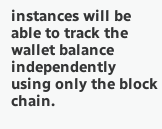instances will be able to track the wallet balance independently using only the block chain.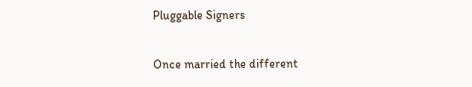Pluggable Signers

Once married the different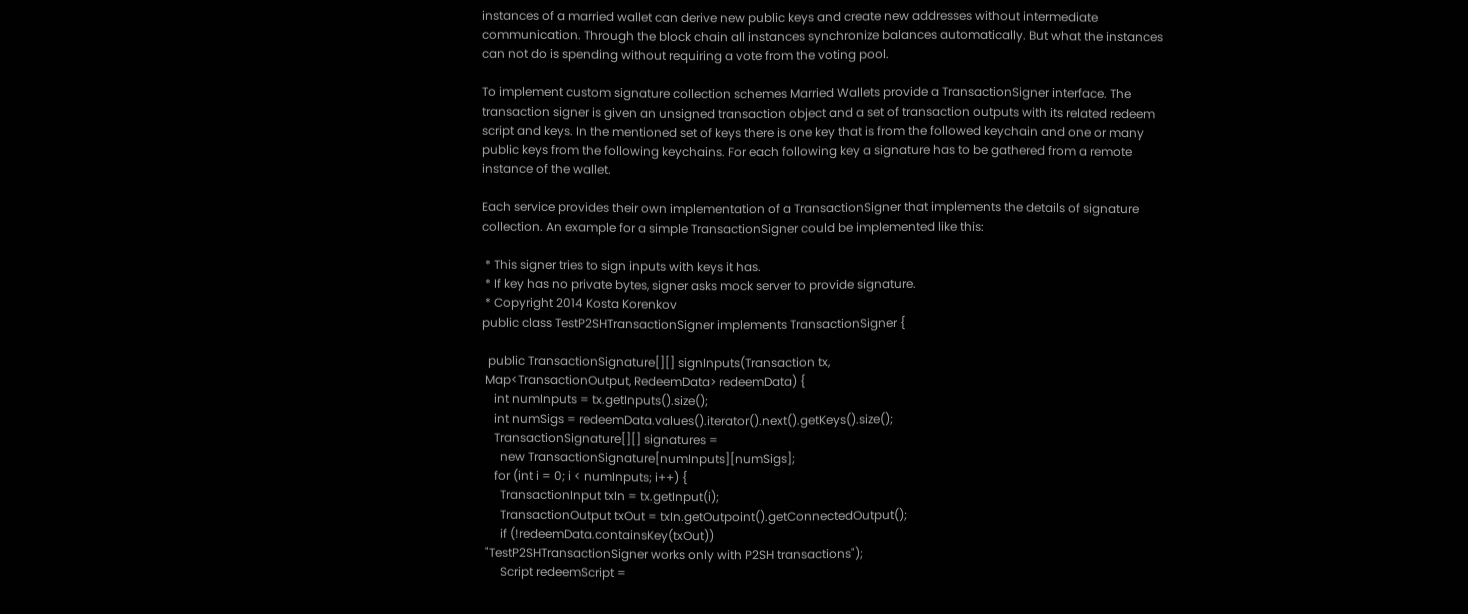instances of a married wallet can derive new public keys and create new addresses without intermediate communication. Through the block chain all instances synchronize balances automatically. But what the instances can not do is spending without requiring a vote from the voting pool.

To implement custom signature collection schemes Married Wallets provide a TransactionSigner interface. The transaction signer is given an unsigned transaction object and a set of transaction outputs with its related redeem script and keys. In the mentioned set of keys there is one key that is from the followed keychain and one or many public keys from the following keychains. For each following key a signature has to be gathered from a remote instance of the wallet.

Each service provides their own implementation of a TransactionSigner that implements the details of signature collection. An example for a simple TransactionSigner could be implemented like this:

 * This signer tries to sign inputs with keys it has.
 * If key has no private bytes, signer asks mock server to provide signature.
 * Copyright 2014 Kosta Korenkov
public class TestP2SHTransactionSigner implements TransactionSigner {

  public TransactionSignature[][] signInputs(Transaction tx,
 Map<TransactionOutput, RedeemData> redeemData) {
    int numInputs = tx.getInputs().size();
    int numSigs = redeemData.values().iterator().next().getKeys().size();
    TransactionSignature[][] signatures =
      new TransactionSignature[numInputs][numSigs];
    for (int i = 0; i < numInputs; i++) {
      TransactionInput txIn = tx.getInput(i);
      TransactionOutput txOut = txIn.getOutpoint().getConnectedOutput();
      if (!redeemData.containsKey(txOut))
 "TestP2SHTransactionSigner works only with P2SH transactions");
      Script redeemScript =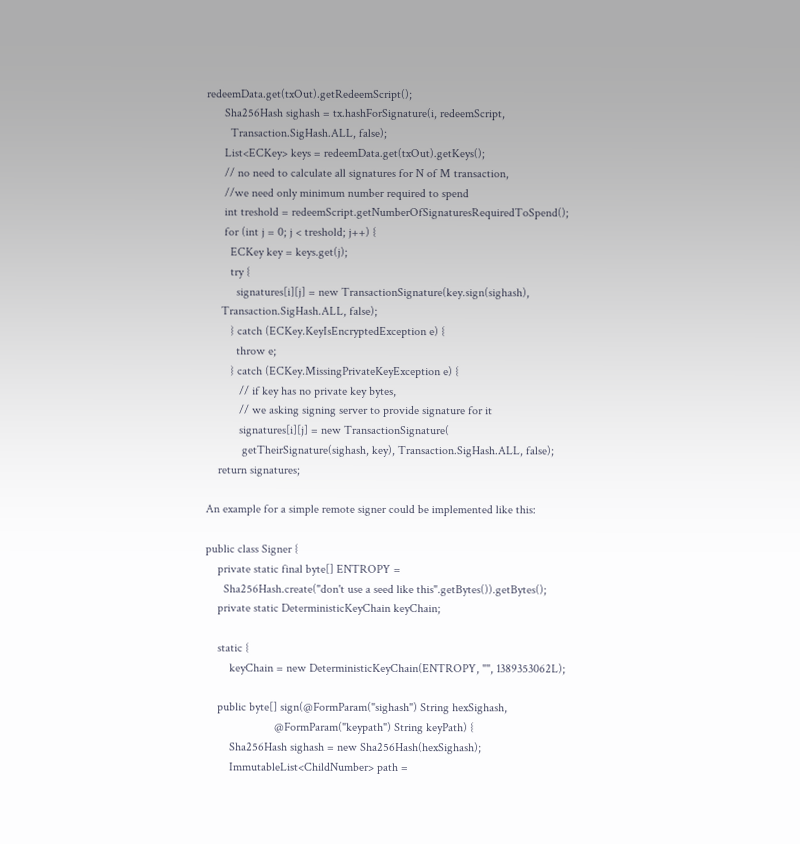redeemData.get(txOut).getRedeemScript();
      Sha256Hash sighash = tx.hashForSignature(i, redeemScript,
        Transaction.SigHash.ALL, false);
      List<ECKey> keys = redeemData.get(txOut).getKeys();
      // no need to calculate all signatures for N of M transaction,
      //we need only minimum number required to spend
      int treshold = redeemScript.getNumberOfSignaturesRequiredToSpend();
      for (int j = 0; j < treshold; j++) {
        ECKey key = keys.get(j);
        try {
          signatures[i][j] = new TransactionSignature(key.sign(sighash),
     Transaction.SigHash.ALL, false);
        } catch (ECKey.KeyIsEncryptedException e) {
          throw e;
        } catch (ECKey.MissingPrivateKeyException e) {
           // if key has no private key bytes,
           // we asking signing server to provide signature for it
           signatures[i][j] = new TransactionSignature(
            getTheirSignature(sighash, key), Transaction.SigHash.ALL, false);
    return signatures;

An example for a simple remote signer could be implemented like this:

public class Signer {
    private static final byte[] ENTROPY =
      Sha256Hash.create("don't use a seed like this".getBytes()).getBytes();
    private static DeterministicKeyChain keyChain;

    static {
        keyChain = new DeterministicKeyChain(ENTROPY, "", 1389353062L);

    public byte[] sign(@FormParam("sighash") String hexSighash,
                       @FormParam("keypath") String keyPath) {
        Sha256Hash sighash = new Sha256Hash(hexSighash);
        ImmutableList<ChildNumber> path =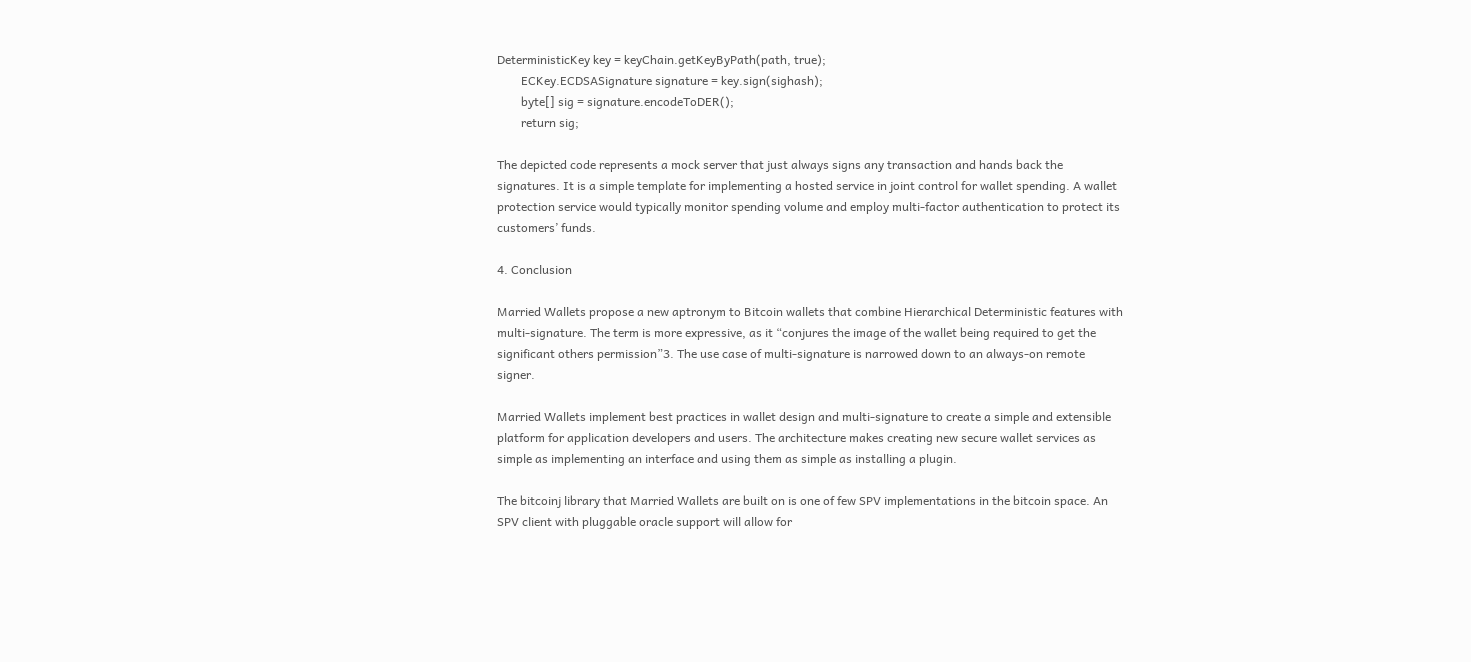DeterministicKey key = keyChain.getKeyByPath(path, true);
        ECKey.ECDSASignature signature = key.sign(sighash);
        byte[] sig = signature.encodeToDER();
        return sig;

The depicted code represents a mock server that just always signs any transaction and hands back the signatures. It is a simple template for implementing a hosted service in joint control for wallet spending. A wallet protection service would typically monitor spending volume and employ multi-factor authentication to protect its customers’ funds.

4. Conclusion

Married Wallets propose a new aptronym to Bitcoin wallets that combine Hierarchical Deterministic features with multi-signature. The term is more expressive, as it “conjures the image of the wallet being required to get the significant others permission”3. The use case of multi-signature is narrowed down to an always-on remote signer.

Married Wallets implement best practices in wallet design and multi-signature to create a simple and extensible platform for application developers and users. The architecture makes creating new secure wallet services as simple as implementing an interface and using them as simple as installing a plugin.

The bitcoinj library that Married Wallets are built on is one of few SPV implementations in the bitcoin space. An SPV client with pluggable oracle support will allow for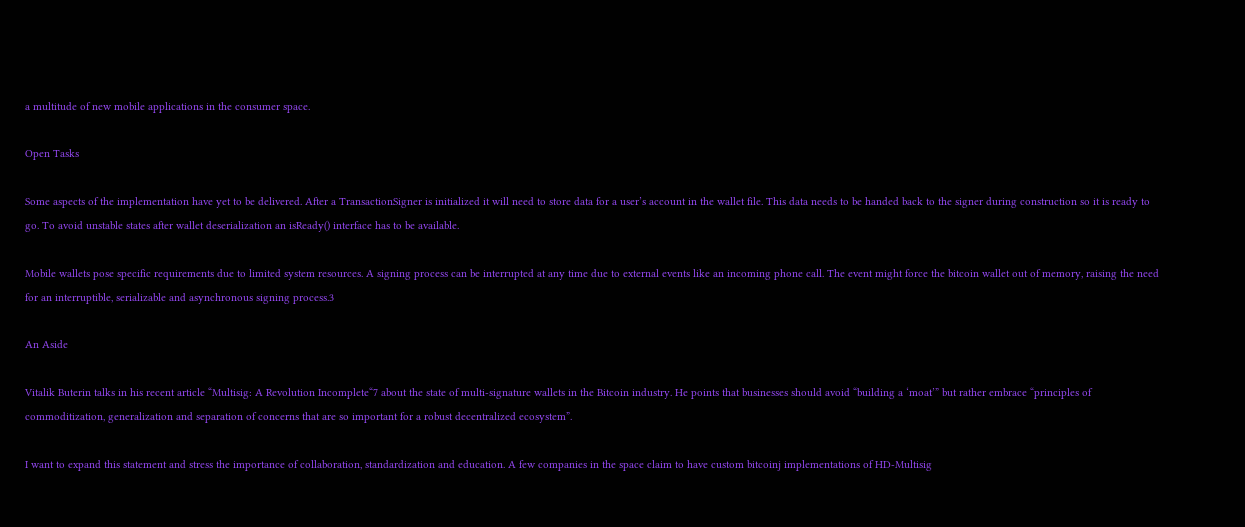a multitude of new mobile applications in the consumer space.

Open Tasks

Some aspects of the implementation have yet to be delivered. After a TransactionSigner is initialized it will need to store data for a user’s account in the wallet file. This data needs to be handed back to the signer during construction so it is ready to go. To avoid unstable states after wallet deserialization an isReady() interface has to be available.

Mobile wallets pose specific requirements due to limited system resources. A signing process can be interrupted at any time due to external events like an incoming phone call. The event might force the bitcoin wallet out of memory, raising the need for an interruptible, serializable and asynchronous signing process.3

An Aside

Vitalik Buterin talks in his recent article “Multisig: A Revolution Incomplete“7 about the state of multi-signature wallets in the Bitcoin industry. He points that businesses should avoid “building a ‘moat’” but rather embrace “principles of commoditization, generalization and separation of concerns that are so important for a robust decentralized ecosystem”.

I want to expand this statement and stress the importance of collaboration, standardization and education. A few companies in the space claim to have custom bitcoinj implementations of HD-Multisig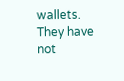wallets. They have not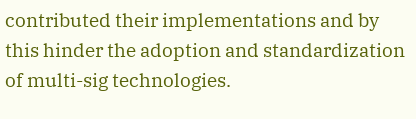contributed their implementations and by this hinder the adoption and standardization of multi-sig technologies.